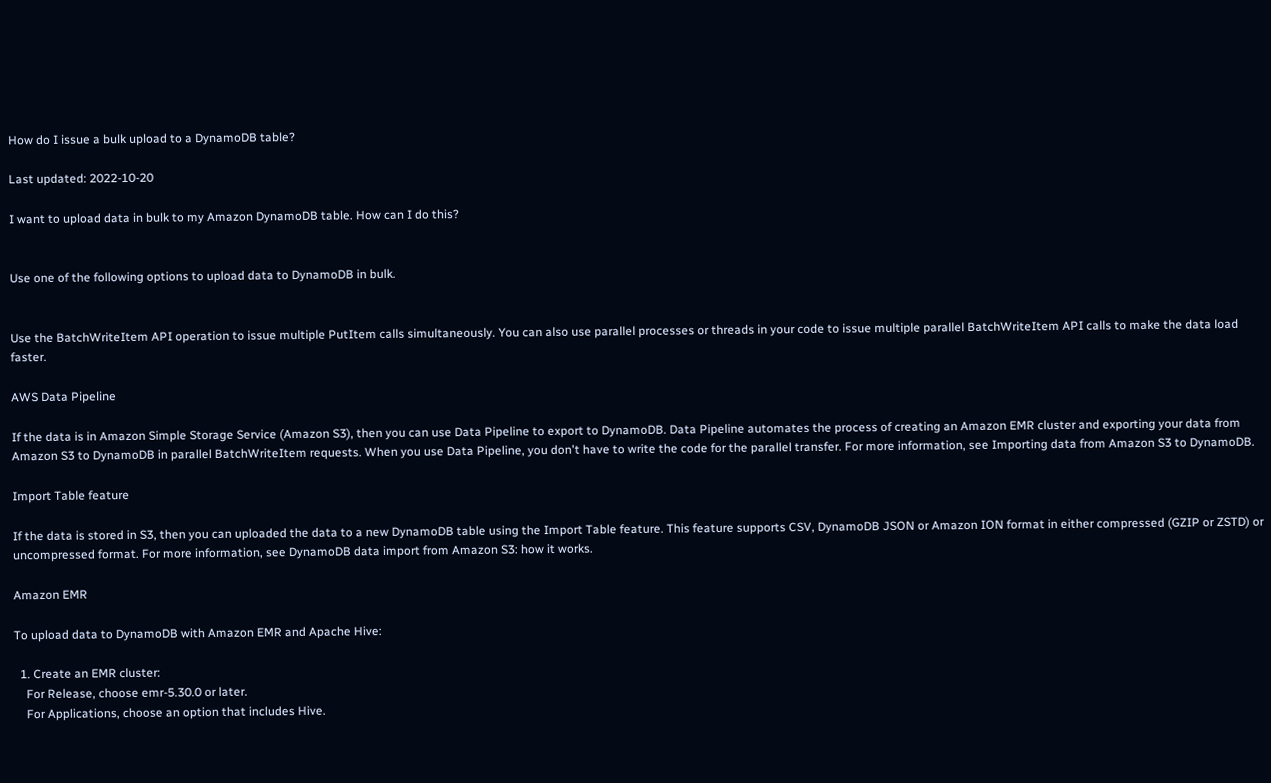How do I issue a bulk upload to a DynamoDB table?

Last updated: 2022-10-20

I want to upload data in bulk to my Amazon DynamoDB table. How can I do this?


Use one of the following options to upload data to DynamoDB in bulk.


Use the BatchWriteItem API operation to issue multiple PutItem calls simultaneously. You can also use parallel processes or threads in your code to issue multiple parallel BatchWriteItem API calls to make the data load faster.

AWS Data Pipeline

If the data is in Amazon Simple Storage Service (Amazon S3), then you can use Data Pipeline to export to DynamoDB. Data Pipeline automates the process of creating an Amazon EMR cluster and exporting your data from Amazon S3 to DynamoDB in parallel BatchWriteItem requests. When you use Data Pipeline, you don't have to write the code for the parallel transfer. For more information, see Importing data from Amazon S3 to DynamoDB.

Import Table feature

If the data is stored in S3, then you can uploaded the data to a new DynamoDB table using the Import Table feature. This feature supports CSV, DynamoDB JSON or Amazon ION format in either compressed (GZIP or ZSTD) or uncompressed format. For more information, see DynamoDB data import from Amazon S3: how it works.

Amazon EMR

To upload data to DynamoDB with Amazon EMR and Apache Hive:

  1. Create an EMR cluster:
    For Release, choose emr-5.30.0 or later.
    For Applications, choose an option that includes Hive.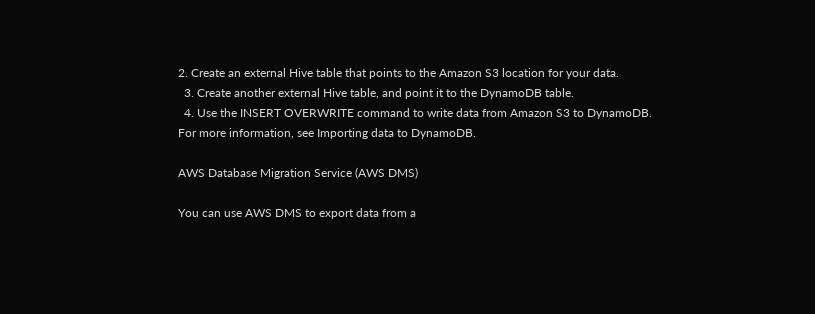2. Create an external Hive table that points to the Amazon S3 location for your data.
  3. Create another external Hive table, and point it to the DynamoDB table.
  4. Use the INSERT OVERWRITE command to write data from Amazon S3 to DynamoDB. For more information, see Importing data to DynamoDB.

AWS Database Migration Service (AWS DMS)

You can use AWS DMS to export data from a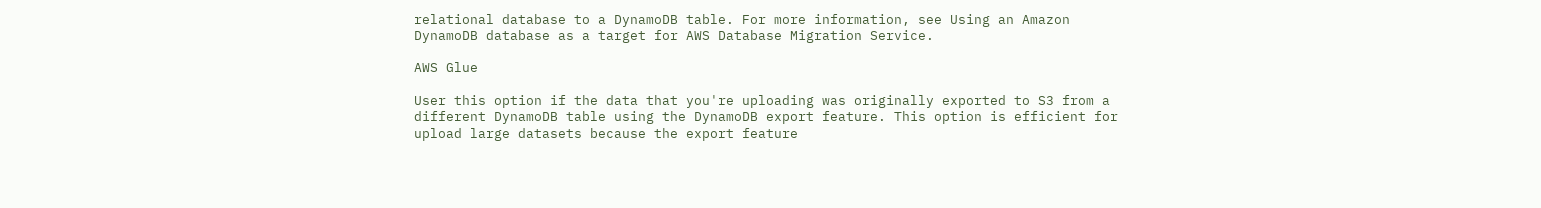relational database to a DynamoDB table. For more information, see Using an Amazon DynamoDB database as a target for AWS Database Migration Service.

AWS Glue

User this option if the data that you're uploading was originally exported to S3 from a different DynamoDB table using the DynamoDB export feature. This option is efficient for upload large datasets because the export feature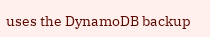uses the DynamoDB backup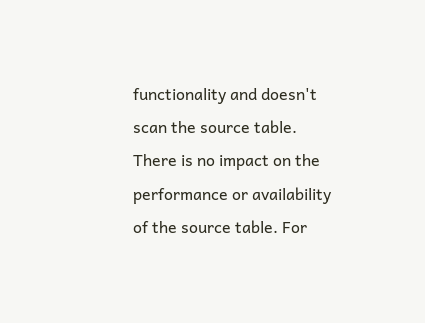functionality and doesn't scan the source table. There is no impact on the performance or availability of the source table. For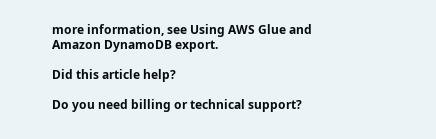more information, see Using AWS Glue and Amazon DynamoDB export.

Did this article help?

Do you need billing or technical support?